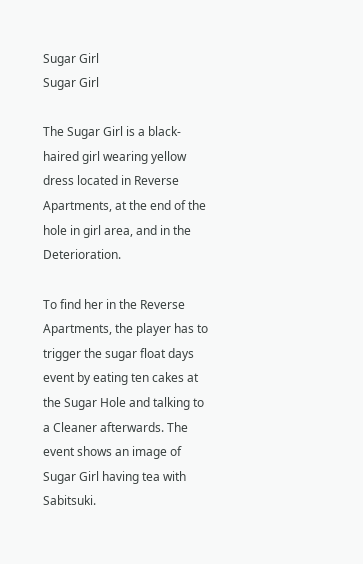Sugar Girl
Sugar Girl

The Sugar Girl is a black-haired girl wearing yellow dress located in Reverse Apartments, at the end of the hole in girl area, and in the Deterioration.

To find her in the Reverse Apartments, the player has to trigger the sugar float days event by eating ten cakes at the Sugar Hole and talking to a Cleaner afterwards. The event shows an image of Sugar Girl having tea with Sabitsuki.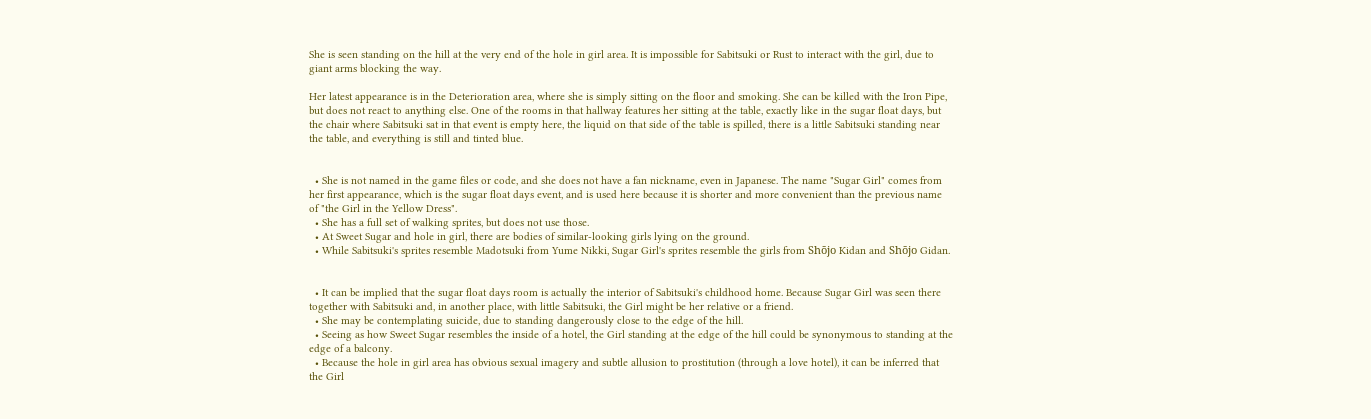She is seen standing on the hill at the very end of the hole in girl area. It is impossible for Sabitsuki or Rust to interact with the girl, due to giant arms blocking the way.

Her latest appearance is in the Deterioration area, where she is simply sitting on the floor and smoking. She can be killed with the Iron Pipe, but does not react to anything else. One of the rooms in that hallway features her sitting at the table, exactly like in the sugar float days, but the chair where Sabitsuki sat in that event is empty here, the liquid on that side of the table is spilled, there is a little Sabitsuki standing near the table, and everything is still and tinted blue.


  • She is not named in the game files or code, and she does not have a fan nickname, even in Japanese. The name "Sugar Girl" comes from her first appearance, which is the sugar float days event, and is used here because it is shorter and more convenient than the previous name of "the Girl in the Yellow Dress".
  • She has a full set of walking sprites, but does not use those.
  • At Sweet Sugar and hole in girl, there are bodies of similar-looking girls lying on the ground.
  • While Sabitsuki's sprites resemble Madotsuki from Yume Nikki, Sugar Girl's sprites resemble the girls from Shōjo Kidan and Shōjo Gidan.


  • It can be implied that the sugar float days room is actually the interior of Sabitsuki's childhood home. Because Sugar Girl was seen there together with Sabitsuki and, in another place, with little Sabitsuki, the Girl might be her relative or a friend.
  • She may be contemplating suicide, due to standing dangerously close to the edge of the hill.
  • Seeing as how Sweet Sugar resembles the inside of a hotel, the Girl standing at the edge of the hill could be synonymous to standing at the edge of a balcony.
  • Because the hole in girl area has obvious sexual imagery and subtle allusion to prostitution (through a love hotel), it can be inferred that the Girl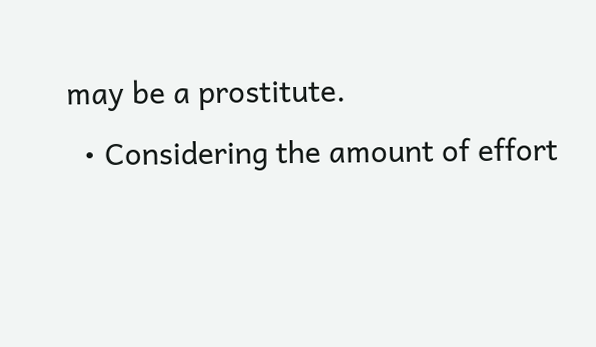may be a prostitute.
  • Considering the amount of effort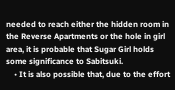needed to reach either the hidden room in the Reverse Apartments or the hole in girl area, it is probable that Sugar Girl holds some significance to Sabitsuki.
    • It is also possible that, due to the effort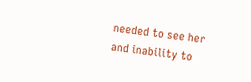needed to see her and inability to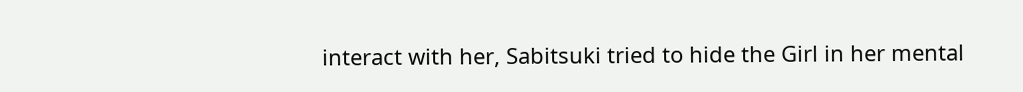interact with her, Sabitsuki tried to hide the Girl in her mental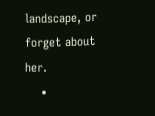landscape, or forget about her.
    •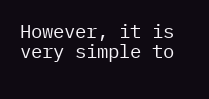However, it is very simple to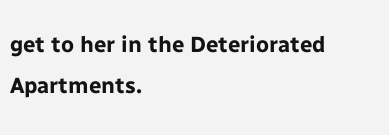get to her in the Deteriorated Apartments.